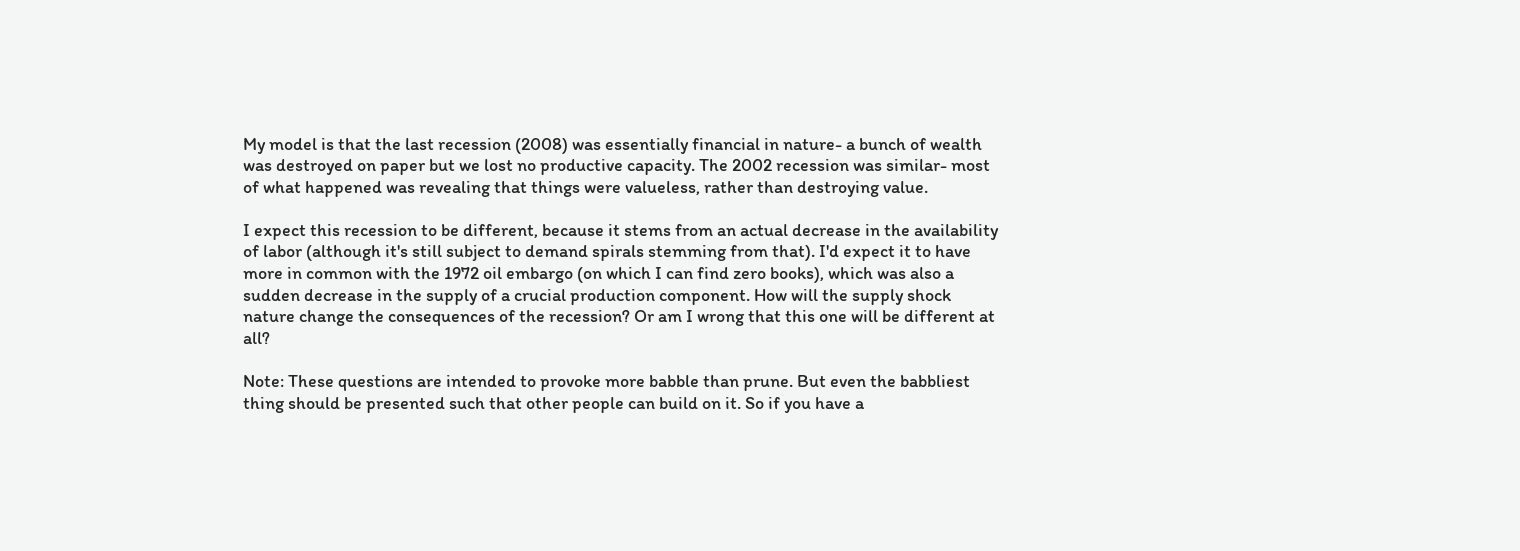My model is that the last recession (2008) was essentially financial in nature- a bunch of wealth was destroyed on paper but we lost no productive capacity. The 2002 recession was similar- most of what happened was revealing that things were valueless, rather than destroying value.

I expect this recession to be different, because it stems from an actual decrease in the availability of labor (although it's still subject to demand spirals stemming from that). I'd expect it to have more in common with the 1972 oil embargo (on which I can find zero books), which was also a sudden decrease in the supply of a crucial production component. How will the supply shock nature change the consequences of the recession? Or am I wrong that this one will be different at all?

Note: These questions are intended to provoke more babble than prune. But even the babbliest thing should be presented such that other people can build on it. So if you have a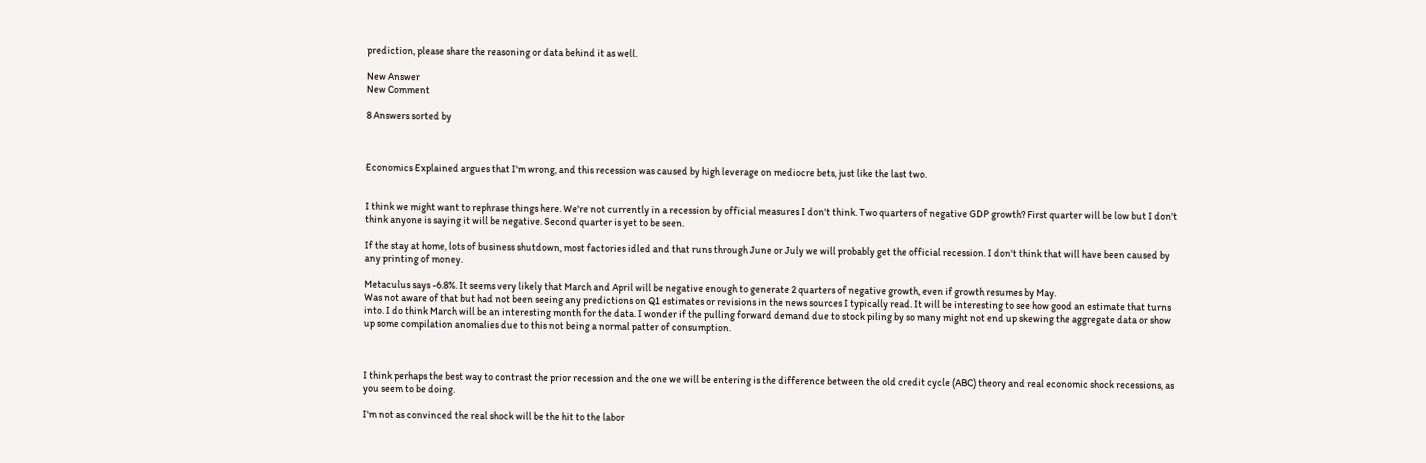prediction, please share the reasoning or data behind it as well.

New Answer
New Comment

8 Answers sorted by



Economics Explained argues that I'm wrong, and this recession was caused by high leverage on mediocre bets, just like the last two.


I think we might want to rephrase things here. We're not currently in a recession by official measures I don't think. Two quarters of negative GDP growth? First quarter will be low but I don't think anyone is saying it will be negative. Second quarter is yet to be seen.

If the stay at home, lots of business shutdown, most factories idled and that runs through June or July we will probably get the official recession. I don't think that will have been caused by any printing of money.

Metaculus says -6.8%. It seems very likely that March and April will be negative enough to generate 2 quarters of negative growth, even if growth resumes by May.
Was not aware of that but had not been seeing any predictions on Q1 estimates or revisions in the news sources I typically read. It will be interesting to see how good an estimate that turns into. I do think March will be an interesting month for the data. I wonder if the pulling forward demand due to stock piling by so many might not end up skewing the aggregate data or show up some compilation anomalies due to this not being a normal patter of consumption.



I think perhaps the best way to contrast the prior recession and the one we will be entering is the difference between the old credit cycle (ABC) theory and real economic shock recessions, as you seem to be doing.

I'm not as convinced the real shock will be the hit to the labor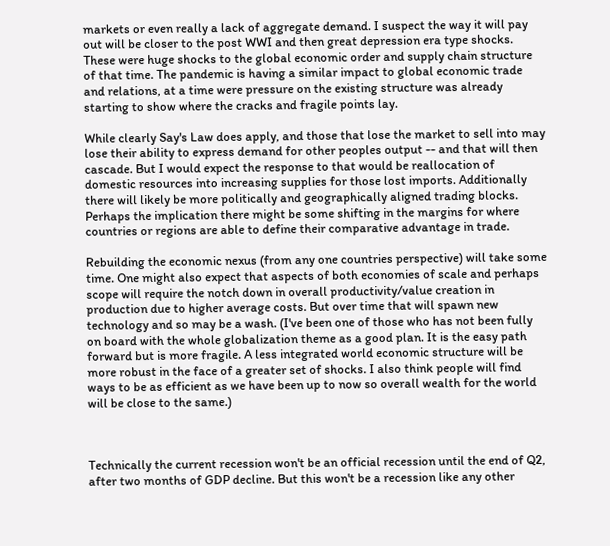markets or even really a lack of aggregate demand. I suspect the way it will pay out will be closer to the post WWI and then great depression era type shocks. These were huge shocks to the global economic order and supply chain structure of that time. The pandemic is having a similar impact to global economic trade and relations, at a time were pressure on the existing structure was already starting to show where the cracks and fragile points lay.

While clearly Say's Law does apply, and those that lose the market to sell into may lose their ability to express demand for other peoples output -- and that will then cascade. But I would expect the response to that would be reallocation of domestic resources into increasing supplies for those lost imports. Additionally there will likely be more politically and geographically aligned trading blocks. Perhaps the implication there might be some shifting in the margins for where countries or regions are able to define their comparative advantage in trade.

Rebuilding the economic nexus (from any one countries perspective) will take some time. One might also expect that aspects of both economies of scale and perhaps scope will require the notch down in overall productivity/value creation in production due to higher average costs. But over time that will spawn new technology and so may be a wash. (I've been one of those who has not been fully on board with the whole globalization theme as a good plan. It is the easy path forward but is more fragile. A less integrated world economic structure will be more robust in the face of a greater set of shocks. I also think people will find ways to be as efficient as we have been up to now so overall wealth for the world will be close to the same.)



Technically the current recession won't be an official recession until the end of Q2, after two months of GDP decline. But this won't be a recession like any other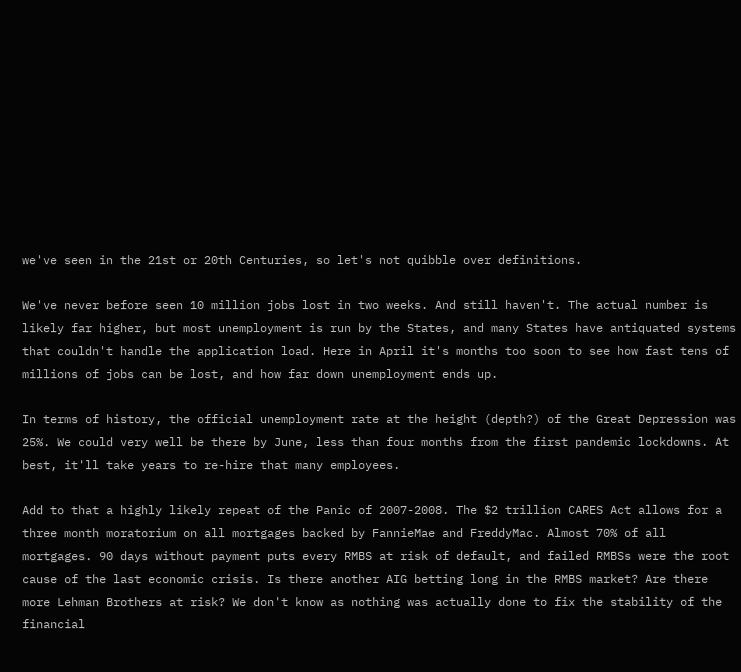we've seen in the 21st or 20th Centuries, so let's not quibble over definitions.

We've never before seen 10 million jobs lost in two weeks. And still haven't. The actual number is likely far higher, but most unemployment is run by the States, and many States have antiquated systems that couldn't handle the application load. Here in April it's months too soon to see how fast tens of millions of jobs can be lost, and how far down unemployment ends up.

In terms of history, the official unemployment rate at the height (depth?) of the Great Depression was 25%. We could very well be there by June, less than four months from the first pandemic lockdowns. At best, it'll take years to re-hire that many employees.

Add to that a highly likely repeat of the Panic of 2007-2008. The $2 trillion CARES Act allows for a three month moratorium on all mortgages backed by FannieMae and FreddyMac. Almost 70% of all mortgages. 90 days without payment puts every RMBS at risk of default, and failed RMBSs were the root cause of the last economic crisis. Is there another AIG betting long in the RMBS market? Are there more Lehman Brothers at risk? We don't know as nothing was actually done to fix the stability of the financial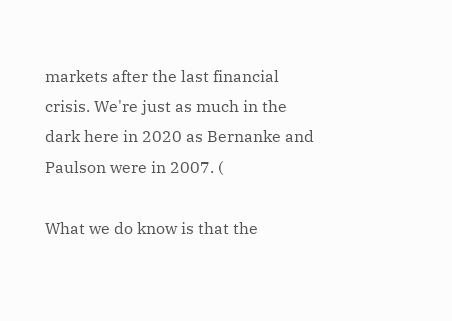markets after the last financial crisis. We're just as much in the dark here in 2020 as Bernanke and Paulson were in 2007. (

What we do know is that the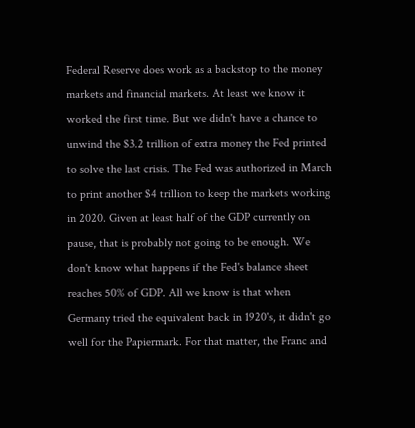Federal Reserve does work as a backstop to the money markets and financial markets. At least we know it worked the first time. But we didn't have a chance to unwind the $3.2 trillion of extra money the Fed printed to solve the last crisis. The Fed was authorized in March to print another $4 trillion to keep the markets working in 2020. Given at least half of the GDP currently on pause, that is probably not going to be enough. We don't know what happens if the Fed's balance sheet reaches 50% of GDP. All we know is that when Germany tried the equivalent back in 1920's, it didn't go well for the Papiermark. For that matter, the Franc and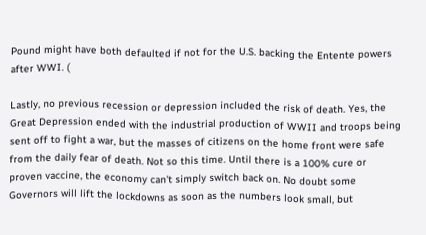Pound might have both defaulted if not for the U.S. backing the Entente powers after WWI. (

Lastly, no previous recession or depression included the risk of death. Yes, the Great Depression ended with the industrial production of WWII and troops being sent off to fight a war, but the masses of citizens on the home front were safe from the daily fear of death. Not so this time. Until there is a 100% cure or proven vaccine, the economy can't simply switch back on. No doubt some Governors will lift the lockdowns as soon as the numbers look small, but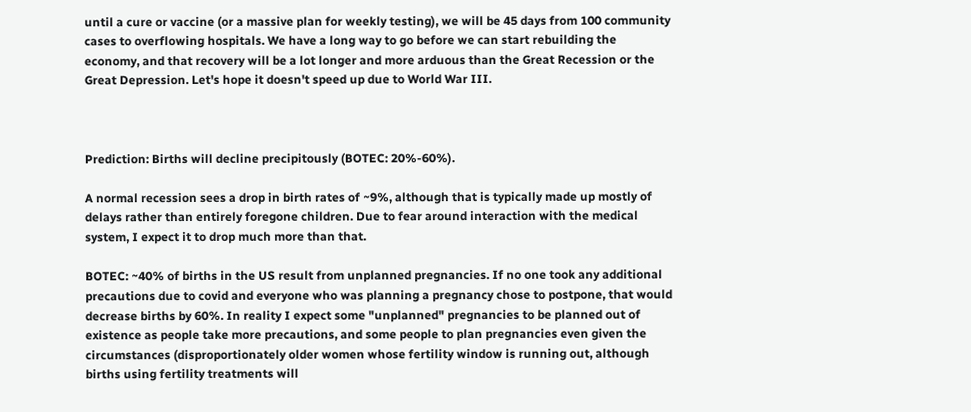until a cure or vaccine (or a massive plan for weekly testing), we will be 45 days from 100 community cases to overflowing hospitals. We have a long way to go before we can start rebuilding the economy, and that recovery will be a lot longer and more arduous than the Great Recession or the Great Depression. Let's hope it doesn't speed up due to World War III.



Prediction: Births will decline precipitously (BOTEC: 20%-60%).

A normal recession sees a drop in birth rates of ~9%, although that is typically made up mostly of delays rather than entirely foregone children. Due to fear around interaction with the medical system, I expect it to drop much more than that.

BOTEC: ~40% of births in the US result from unplanned pregnancies. If no one took any additional precautions due to covid and everyone who was planning a pregnancy chose to postpone, that would decrease births by 60%. In reality I expect some "unplanned" pregnancies to be planned out of existence as people take more precautions, and some people to plan pregnancies even given the circumstances (disproportionately older women whose fertility window is running out, although births using fertility treatments will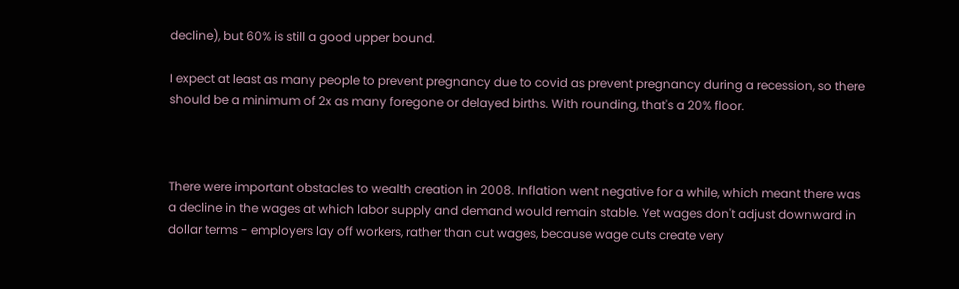decline), but 60% is still a good upper bound.

I expect at least as many people to prevent pregnancy due to covid as prevent pregnancy during a recession, so there should be a minimum of 2x as many foregone or delayed births. With rounding, that's a 20% floor.



There were important obstacles to wealth creation in 2008. Inflation went negative for a while, which meant there was a decline in the wages at which labor supply and demand would remain stable. Yet wages don't adjust downward in dollar terms - employers lay off workers, rather than cut wages, because wage cuts create very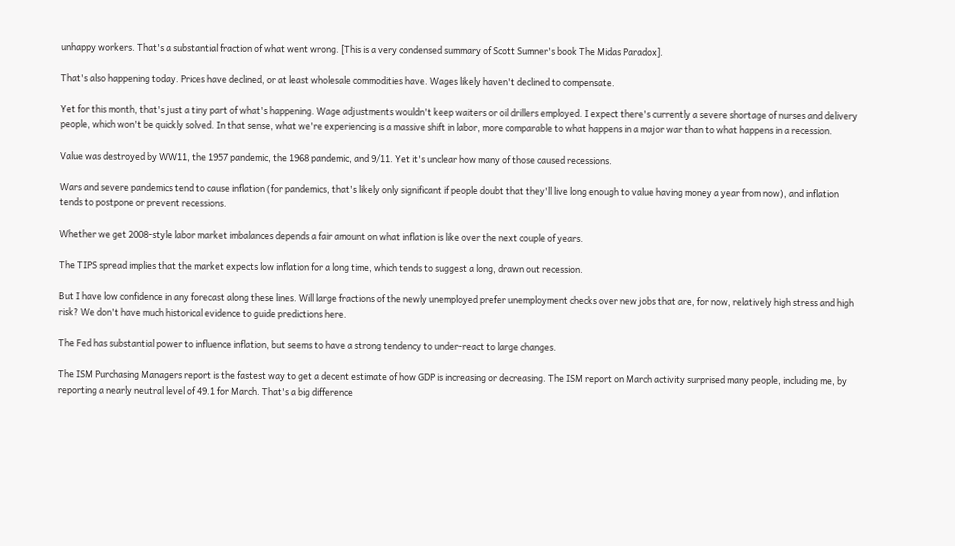unhappy workers. That's a substantial fraction of what went wrong. [This is a very condensed summary of Scott Sumner's book The Midas Paradox].

That's also happening today. Prices have declined, or at least wholesale commodities have. Wages likely haven't declined to compensate.

Yet for this month, that's just a tiny part of what's happening. Wage adjustments wouldn't keep waiters or oil drillers employed. I expect there's currently a severe shortage of nurses and delivery people, which won't be quickly solved. In that sense, what we're experiencing is a massive shift in labor, more comparable to what happens in a major war than to what happens in a recession.

Value was destroyed by WW11, the 1957 pandemic, the 1968 pandemic, and 9/11. Yet it's unclear how many of those caused recessions.

Wars and severe pandemics tend to cause inflation (for pandemics, that's likely only significant if people doubt that they'll live long enough to value having money a year from now), and inflation tends to postpone or prevent recessions.

Whether we get 2008-style labor market imbalances depends a fair amount on what inflation is like over the next couple of years.

The TIPS spread implies that the market expects low inflation for a long time, which tends to suggest a long, drawn out recession.

But I have low confidence in any forecast along these lines. Will large fractions of the newly unemployed prefer unemployment checks over new jobs that are, for now, relatively high stress and high risk? We don't have much historical evidence to guide predictions here.

The Fed has substantial power to influence inflation, but seems to have a strong tendency to under-react to large changes.

The ISM Purchasing Managers report is the fastest way to get a decent estimate of how GDP is increasing or decreasing. The ISM report on March activity surprised many people, including me, by reporting a nearly neutral level of 49.1 for March. That's a big difference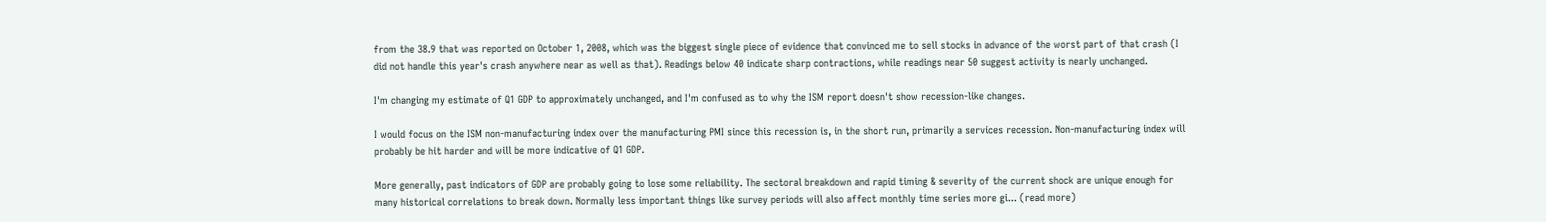from the 38.9 that was reported on October 1, 2008, which was the biggest single piece of evidence that convinced me to sell stocks in advance of the worst part of that crash (I did not handle this year's crash anywhere near as well as that). Readings below 40 indicate sharp contractions, while readings near 50 suggest activity is nearly unchanged.

I'm changing my estimate of Q1 GDP to approximately unchanged, and I'm confused as to why the ISM report doesn't show recession-like changes.

I would focus on the ISM non-manufacturing index over the manufacturing PMI since this recession is, in the short run, primarily a services recession. Non-manufacturing index will probably be hit harder and will be more indicative of Q1 GDP.

More generally, past indicators of GDP are probably going to lose some reliability. The sectoral breakdown and rapid timing & severity of the current shock are unique enough for many historical correlations to break down. Normally less important things like survey periods will also affect monthly time series more gi... (read more)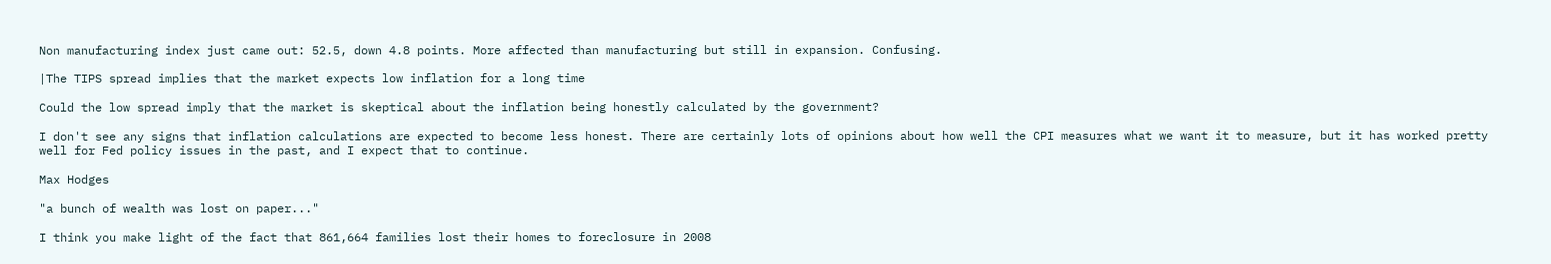Non manufacturing index just came out: 52.5, down 4.8 points. More affected than manufacturing but still in expansion. Confusing.

|The TIPS spread implies that the market expects low inflation for a long time

Could the low spread imply that the market is skeptical about the inflation being honestly calculated by the government?

I don't see any signs that inflation calculations are expected to become less honest. There are certainly lots of opinions about how well the CPI measures what we want it to measure, but it has worked pretty well for Fed policy issues in the past, and I expect that to continue.

Max Hodges

"a bunch of wealth was lost on paper..."

I think you make light of the fact that 861,664 families lost their homes to foreclosure in 2008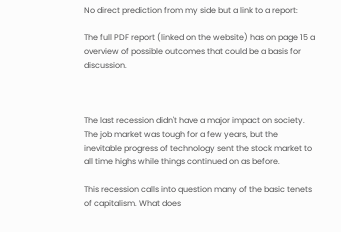No direct prediction from my side but a link to a report:

The full PDF report (linked on the website) has on page 15 a overview of possible outcomes that could be a basis for discussion.



The last recession didn't have a major impact on society. The job market was tough for a few years, but the inevitable progress of technology sent the stock market to all time highs while things continued on as before.

This recession calls into question many of the basic tenets of capitalism. What does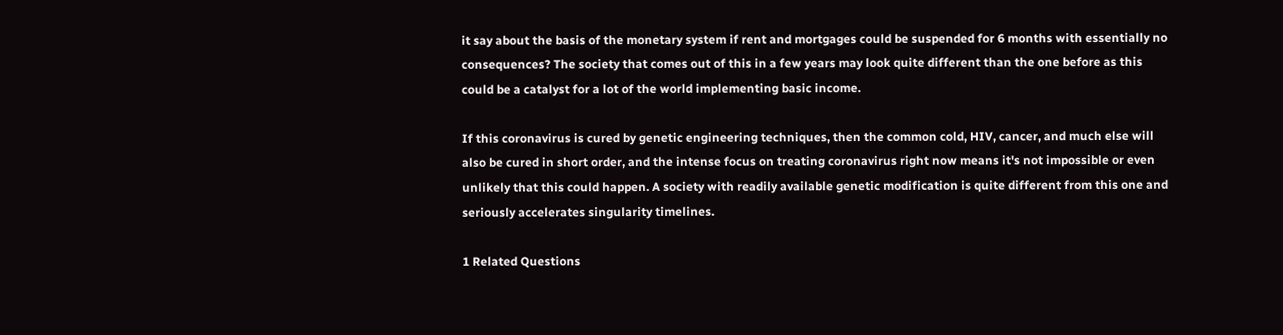it say about the basis of the monetary system if rent and mortgages could be suspended for 6 months with essentially no consequences? The society that comes out of this in a few years may look quite different than the one before as this could be a catalyst for a lot of the world implementing basic income.

If this coronavirus is cured by genetic engineering techniques, then the common cold, HIV, cancer, and much else will also be cured in short order, and the intense focus on treating coronavirus right now means it's not impossible or even unlikely that this could happen. A society with readily available genetic modification is quite different from this one and seriously accelerates singularity timelines.

1 Related Questions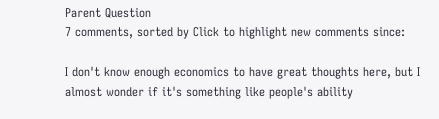Parent Question
7 comments, sorted by Click to highlight new comments since:

I don't know enough economics to have great thoughts here, but I almost wonder if it's something like people's ability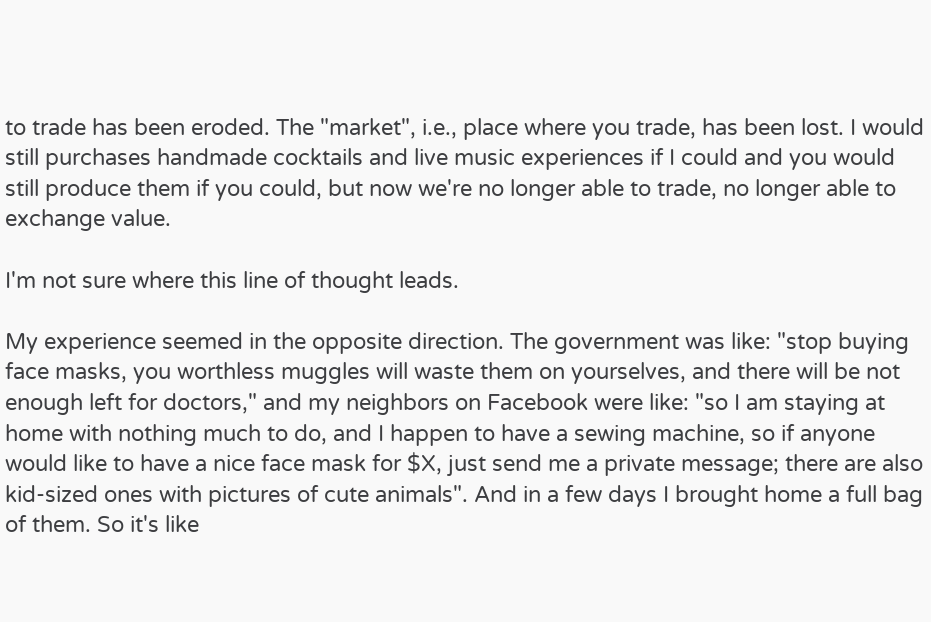to trade has been eroded. The "market", i.e., place where you trade, has been lost. I would still purchases handmade cocktails and live music experiences if I could and you would still produce them if you could, but now we're no longer able to trade, no longer able to exchange value.

I'm not sure where this line of thought leads.

My experience seemed in the opposite direction. The government was like: "stop buying face masks, you worthless muggles will waste them on yourselves, and there will be not enough left for doctors," and my neighbors on Facebook were like: "so I am staying at home with nothing much to do, and I happen to have a sewing machine, so if anyone would like to have a nice face mask for $X, just send me a private message; there are also kid-sized ones with pictures of cute animals". And in a few days I brought home a full bag of them. So it's like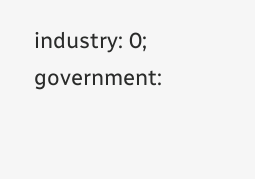industry: 0; government: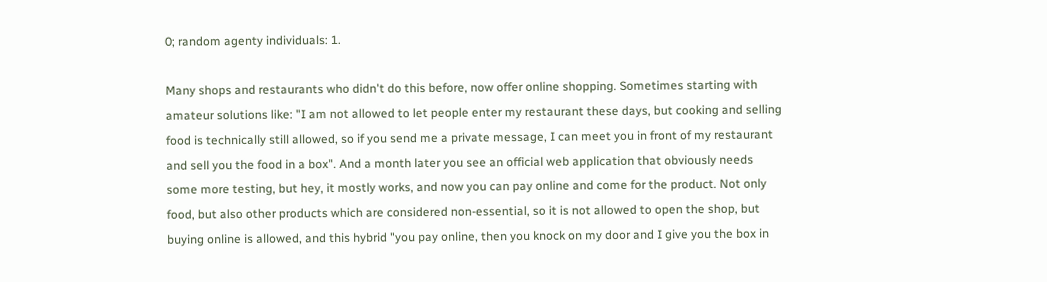0; random agenty individuals: 1.

Many shops and restaurants who didn't do this before, now offer online shopping. Sometimes starting with amateur solutions like: "I am not allowed to let people enter my restaurant these days, but cooking and selling food is technically still allowed, so if you send me a private message, I can meet you in front of my restaurant and sell you the food in a box". And a month later you see an official web application that obviously needs some more testing, but hey, it mostly works, and now you can pay online and come for the product. Not only food, but also other products which are considered non-essential, so it is not allowed to open the shop, but buying online is allowed, and this hybrid "you pay online, then you knock on my door and I give you the box in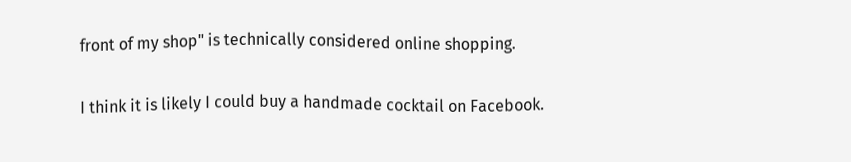front of my shop" is technically considered online shopping.

I think it is likely I could buy a handmade cocktail on Facebook.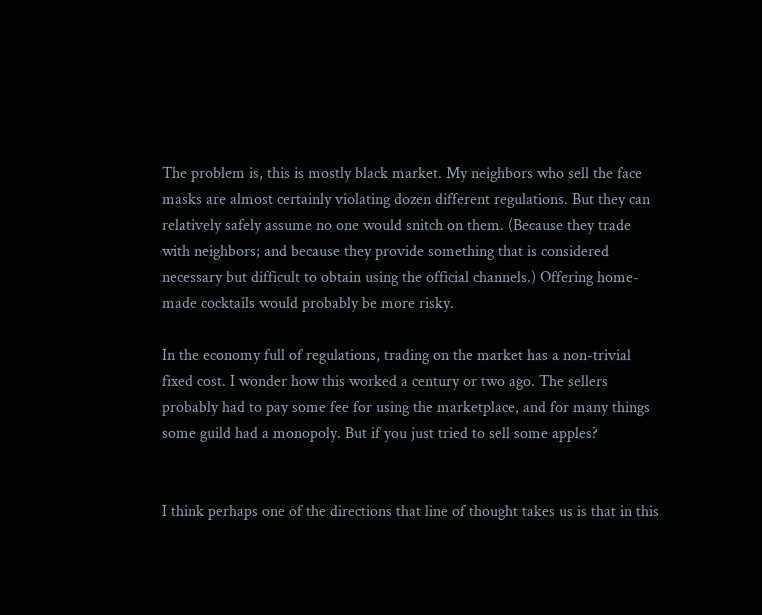The problem is, this is mostly black market. My neighbors who sell the face masks are almost certainly violating dozen different regulations. But they can relatively safely assume no one would snitch on them. (Because they trade with neighbors; and because they provide something that is considered necessary but difficult to obtain using the official channels.) Offering home-made cocktails would probably be more risky.

In the economy full of regulations, trading on the market has a non-trivial fixed cost. I wonder how this worked a century or two ago. The sellers probably had to pay some fee for using the marketplace, and for many things some guild had a monopoly. But if you just tried to sell some apples?


I think perhaps one of the directions that line of thought takes us is that in this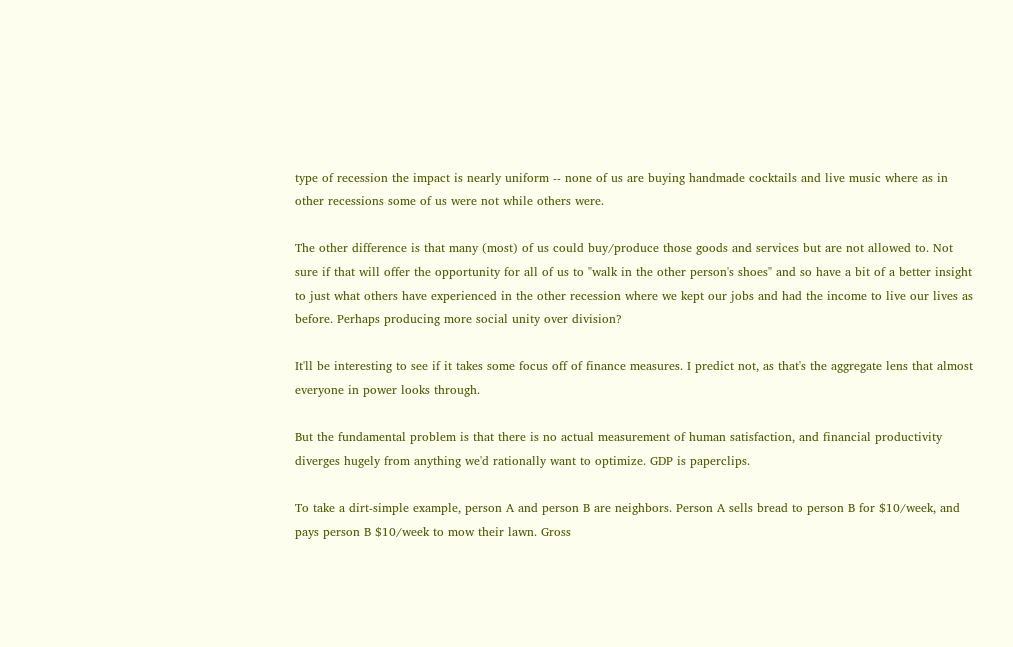type of recession the impact is nearly uniform -- none of us are buying handmade cocktails and live music where as in other recessions some of us were not while others were.

The other difference is that many (most) of us could buy/produce those goods and services but are not allowed to. Not sure if that will offer the opportunity for all of us to "walk in the other person's shoes" and so have a bit of a better insight to just what others have experienced in the other recession where we kept our jobs and had the income to live our lives as before. Perhaps producing more social unity over division?

It'll be interesting to see if it takes some focus off of finance measures. I predict not, as that's the aggregate lens that almost everyone in power looks through.

But the fundamental problem is that there is no actual measurement of human satisfaction, and financial productivity diverges hugely from anything we'd rationally want to optimize. GDP is paperclips.

To take a dirt-simple example, person A and person B are neighbors. Person A sells bread to person B for $10/week, and pays person B $10/week to mow their lawn. Gross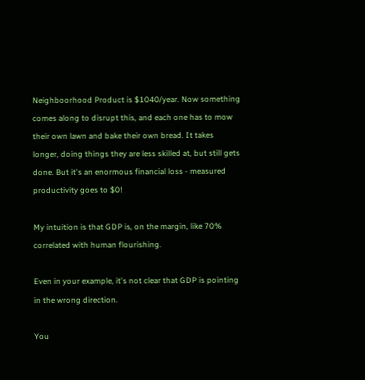Neighboorhood Product is $1040/year. Now something comes along to disrupt this, and each one has to mow their own lawn and bake their own bread. It takes longer, doing things they are less skilled at, but still gets done. But it's an enormous financial loss - measured productivity goes to $0!

My intuition is that GDP is, on the margin, like 70% correlated with human flourishing.

Even in your example, it's not clear that GDP is pointing in the wrong direction.

You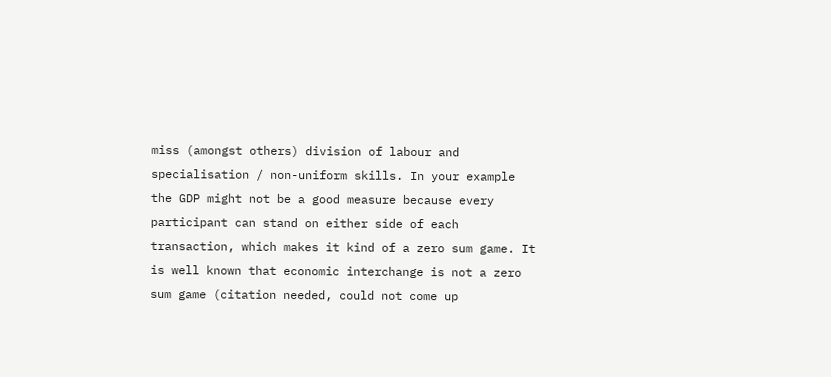miss (amongst others) division of labour and specialisation / non-uniform skills. In your example the GDP might not be a good measure because every participant can stand on either side of each transaction, which makes it kind of a zero sum game. It is well known that economic interchange is not a zero sum game (citation needed, could not come up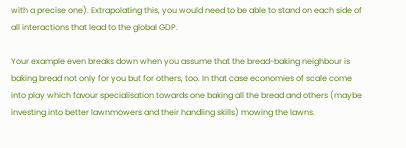with a precise one). Extrapolating this, you would need to be able to stand on each side of all interactions that lead to the global GDP.

Your example even breaks down when you assume that the bread-baking neighbour is baking bread not only for you but for others, too. In that case economies of scale come into play which favour specialisation towards one baking all the bread and others (maybe investing into better lawnmowers and their handling skills) mowing the lawns.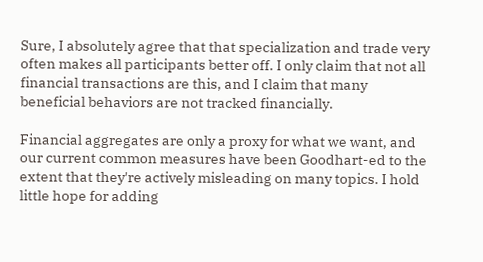Sure, I absolutely agree that that specialization and trade very often makes all participants better off. I only claim that not all financial transactions are this, and I claim that many beneficial behaviors are not tracked financially.

Financial aggregates are only a proxy for what we want, and our current common measures have been Goodhart-ed to the extent that they're actively misleading on many topics. I hold little hope for adding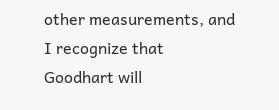other measurements, and I recognize that Goodhart will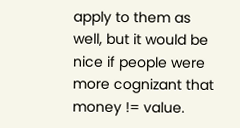apply to them as well, but it would be nice if people were more cognizant that money != value.